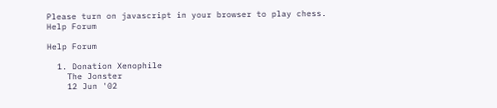Please turn on javascript in your browser to play chess.
Help Forum

Help Forum

  1. Donation Xenophile
    The Jonster
    12 Jun '02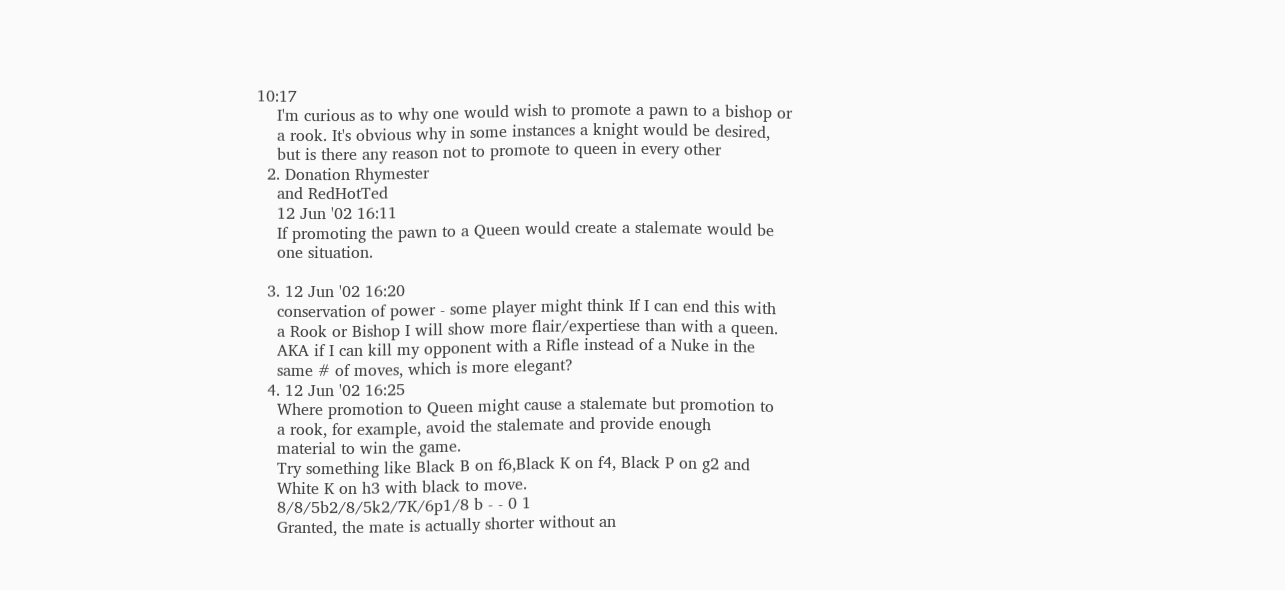10:17
    I'm curious as to why one would wish to promote a pawn to a bishop or
    a rook. It's obvious why in some instances a knight would be desired,
    but is there any reason not to promote to queen in every other
  2. Donation Rhymester
    and RedHotTed
    12 Jun '02 16:11
    If promoting the pawn to a Queen would create a stalemate would be
    one situation.

  3. 12 Jun '02 16:20
    conservation of power - some player might think If I can end this with
    a Rook or Bishop I will show more flair/expertiese than with a queen.
    AKA if I can kill my opponent with a Rifle instead of a Nuke in the
    same # of moves, which is more elegant?
  4. 12 Jun '02 16:25
    Where promotion to Queen might cause a stalemate but promotion to
    a rook, for example, avoid the stalemate and provide enough
    material to win the game.
    Try something like Black B on f6,Black K on f4, Black P on g2 and
    White K on h3 with black to move.
    8/8/5b2/8/5k2/7K/6p1/8 b - - 0 1
    Granted, the mate is actually shorter without an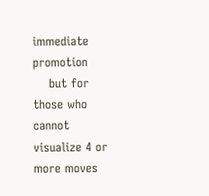immediate promotion
    but for those who cannot visualize 4 or more moves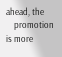ahead, the
    promotion is more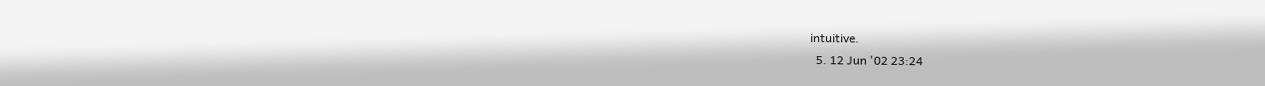intuitive.
  5. 12 Jun '02 23:24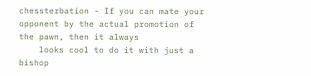chessterbation - If you can mate your opponent by the actual promotion of the pawn, then it always
    looks cool to do it with just a bishop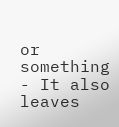or something - It also leaves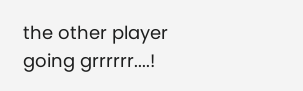the other player going grrrrrr....!